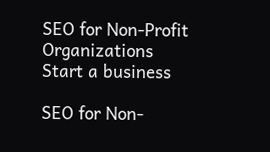SEO for Non-Profit Organizations
Start a business

SEO for Non-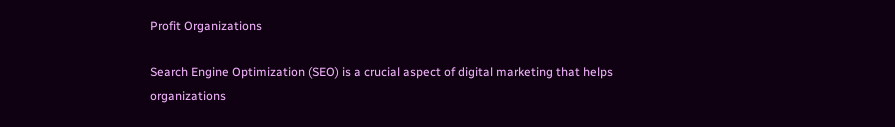Profit Organizations

Search Engine Optimization (SEO) is a crucial aspect of digital marketing that helps organizations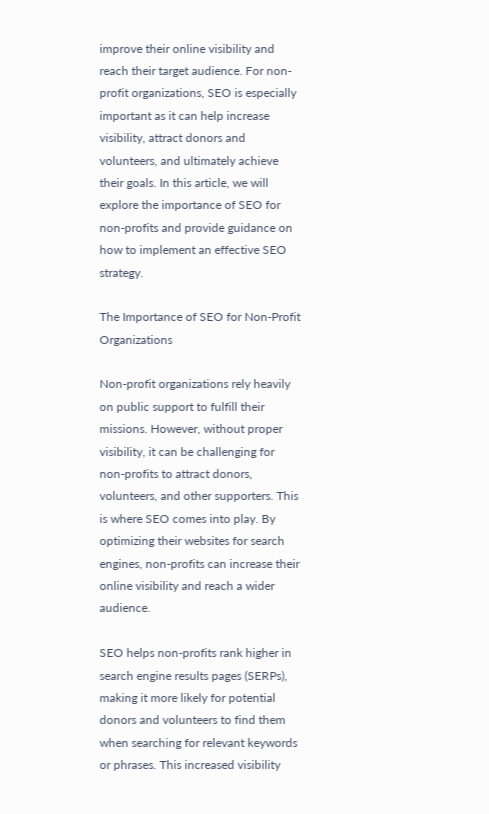improve their online visibility and reach their target audience. For non-profit organizations, SEO is especially important as it can help increase visibility, attract donors and volunteers, and ultimately achieve their goals. In this article, we will explore the importance of SEO for non-profits and provide guidance on how to implement an effective SEO strategy.

The Importance of SEO for Non-Profit Organizations

Non-profit organizations rely heavily on public support to fulfill their missions. However, without proper visibility, it can be challenging for non-profits to attract donors, volunteers, and other supporters. This is where SEO comes into play. By optimizing their websites for search engines, non-profits can increase their online visibility and reach a wider audience.

SEO helps non-profits rank higher in search engine results pages (SERPs), making it more likely for potential donors and volunteers to find them when searching for relevant keywords or phrases. This increased visibility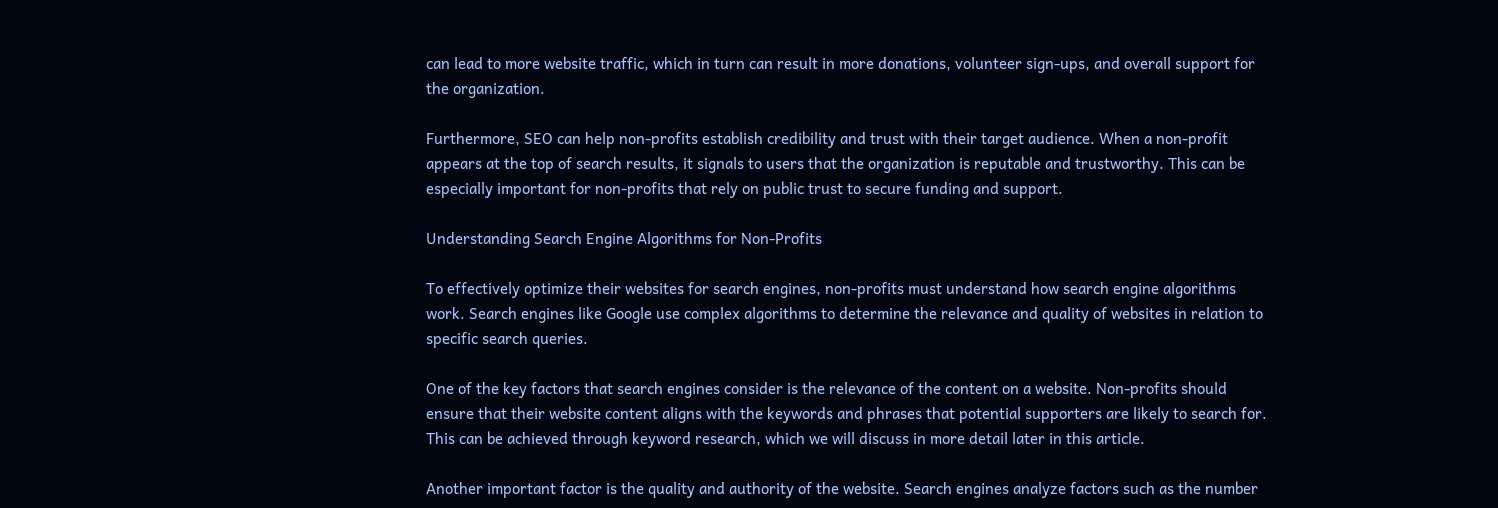can lead to more website traffic, which in turn can result in more donations, volunteer sign-ups, and overall support for the organization.

Furthermore, SEO can help non-profits establish credibility and trust with their target audience. When a non-profit appears at the top of search results, it signals to users that the organization is reputable and trustworthy. This can be especially important for non-profits that rely on public trust to secure funding and support.

Understanding Search Engine Algorithms for Non-Profits

To effectively optimize their websites for search engines, non-profits must understand how search engine algorithms work. Search engines like Google use complex algorithms to determine the relevance and quality of websites in relation to specific search queries.

One of the key factors that search engines consider is the relevance of the content on a website. Non-profits should ensure that their website content aligns with the keywords and phrases that potential supporters are likely to search for. This can be achieved through keyword research, which we will discuss in more detail later in this article.

Another important factor is the quality and authority of the website. Search engines analyze factors such as the number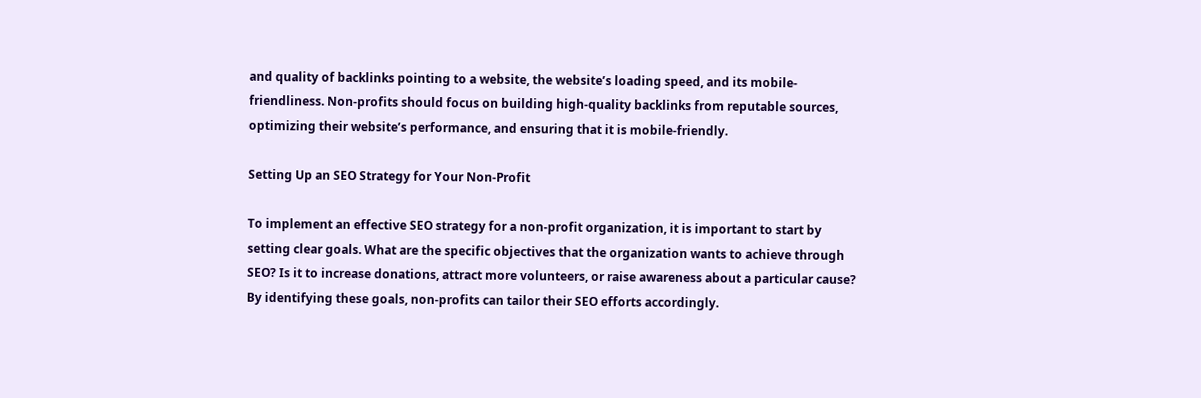and quality of backlinks pointing to a website, the website’s loading speed, and its mobile-friendliness. Non-profits should focus on building high-quality backlinks from reputable sources, optimizing their website’s performance, and ensuring that it is mobile-friendly.

Setting Up an SEO Strategy for Your Non-Profit

To implement an effective SEO strategy for a non-profit organization, it is important to start by setting clear goals. What are the specific objectives that the organization wants to achieve through SEO? Is it to increase donations, attract more volunteers, or raise awareness about a particular cause? By identifying these goals, non-profits can tailor their SEO efforts accordingly.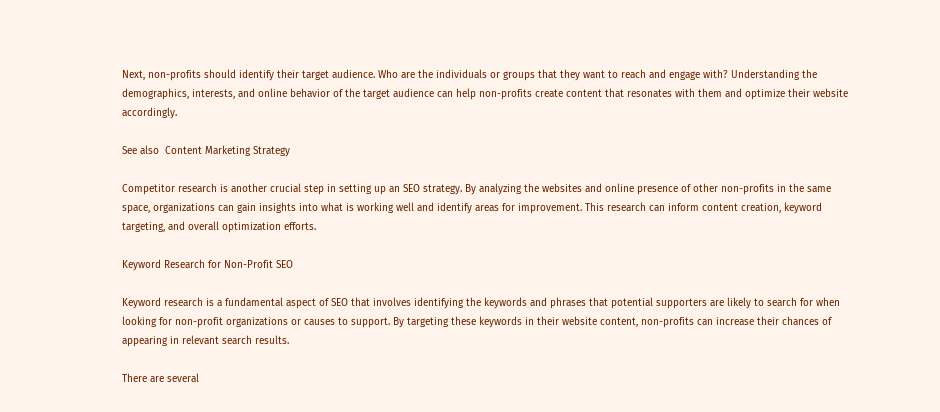Next, non-profits should identify their target audience. Who are the individuals or groups that they want to reach and engage with? Understanding the demographics, interests, and online behavior of the target audience can help non-profits create content that resonates with them and optimize their website accordingly.

See also  Content Marketing Strategy

Competitor research is another crucial step in setting up an SEO strategy. By analyzing the websites and online presence of other non-profits in the same space, organizations can gain insights into what is working well and identify areas for improvement. This research can inform content creation, keyword targeting, and overall optimization efforts.

Keyword Research for Non-Profit SEO

Keyword research is a fundamental aspect of SEO that involves identifying the keywords and phrases that potential supporters are likely to search for when looking for non-profit organizations or causes to support. By targeting these keywords in their website content, non-profits can increase their chances of appearing in relevant search results.

There are several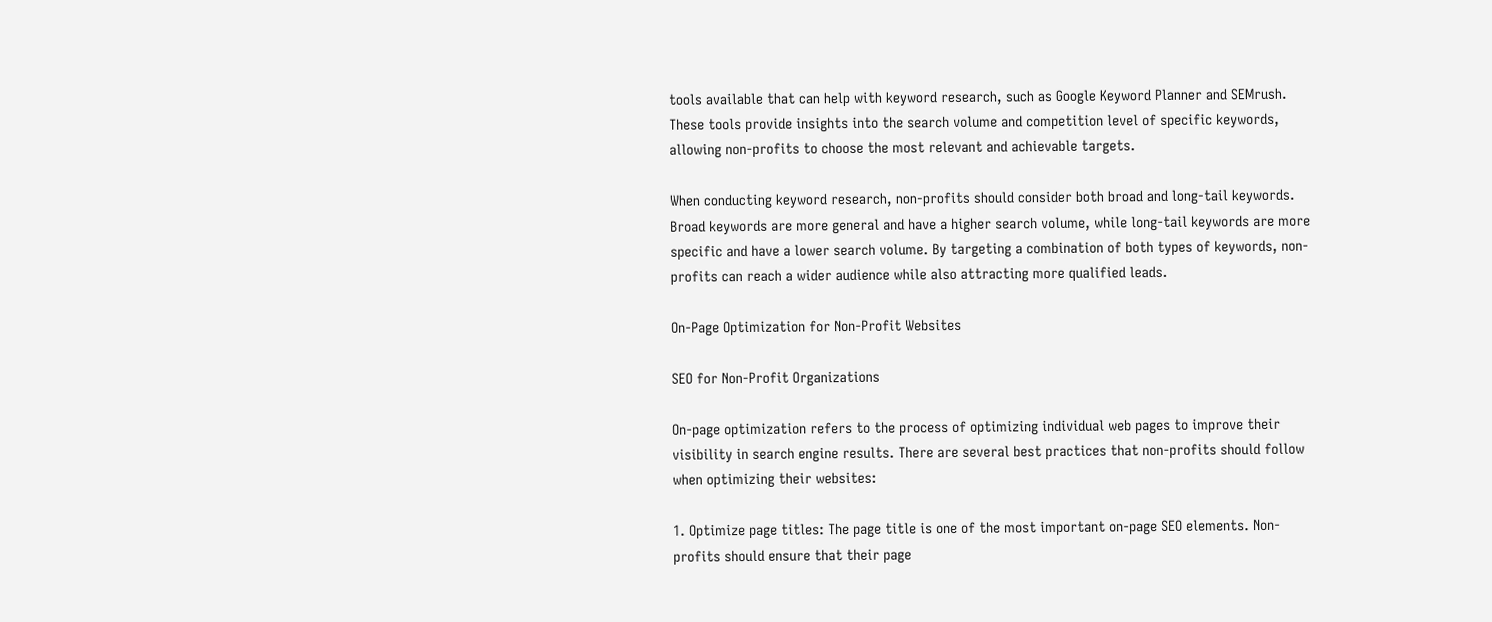tools available that can help with keyword research, such as Google Keyword Planner and SEMrush. These tools provide insights into the search volume and competition level of specific keywords, allowing non-profits to choose the most relevant and achievable targets.

When conducting keyword research, non-profits should consider both broad and long-tail keywords. Broad keywords are more general and have a higher search volume, while long-tail keywords are more specific and have a lower search volume. By targeting a combination of both types of keywords, non-profits can reach a wider audience while also attracting more qualified leads.

On-Page Optimization for Non-Profit Websites

SEO for Non-Profit Organizations

On-page optimization refers to the process of optimizing individual web pages to improve their visibility in search engine results. There are several best practices that non-profits should follow when optimizing their websites:

1. Optimize page titles: The page title is one of the most important on-page SEO elements. Non-profits should ensure that their page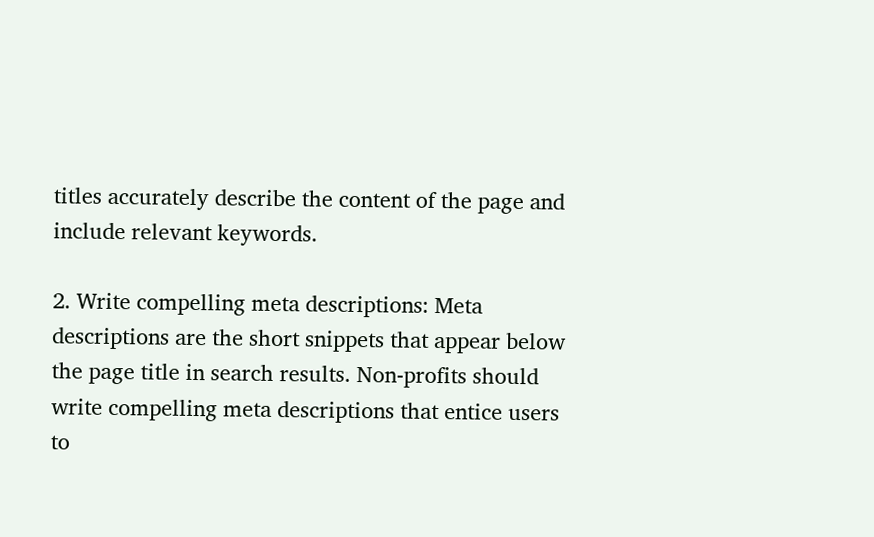titles accurately describe the content of the page and include relevant keywords.

2. Write compelling meta descriptions: Meta descriptions are the short snippets that appear below the page title in search results. Non-profits should write compelling meta descriptions that entice users to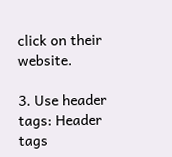click on their website.

3. Use header tags: Header tags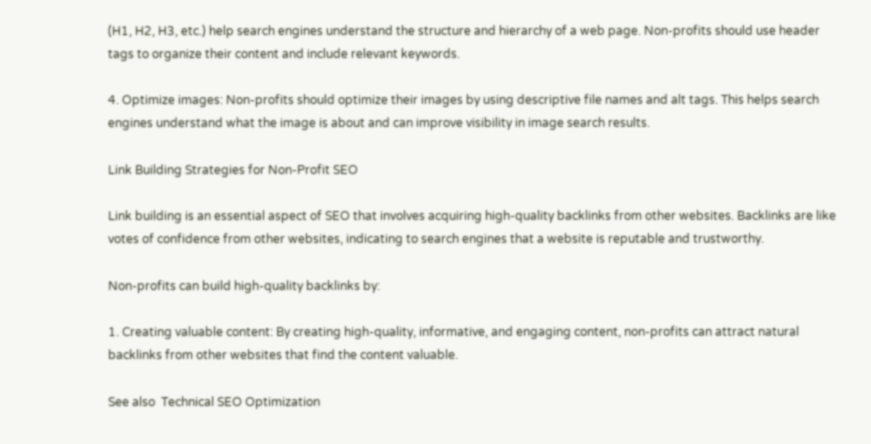(H1, H2, H3, etc.) help search engines understand the structure and hierarchy of a web page. Non-profits should use header tags to organize their content and include relevant keywords.

4. Optimize images: Non-profits should optimize their images by using descriptive file names and alt tags. This helps search engines understand what the image is about and can improve visibility in image search results.

Link Building Strategies for Non-Profit SEO

Link building is an essential aspect of SEO that involves acquiring high-quality backlinks from other websites. Backlinks are like votes of confidence from other websites, indicating to search engines that a website is reputable and trustworthy.

Non-profits can build high-quality backlinks by:

1. Creating valuable content: By creating high-quality, informative, and engaging content, non-profits can attract natural backlinks from other websites that find the content valuable.

See also  Technical SEO Optimization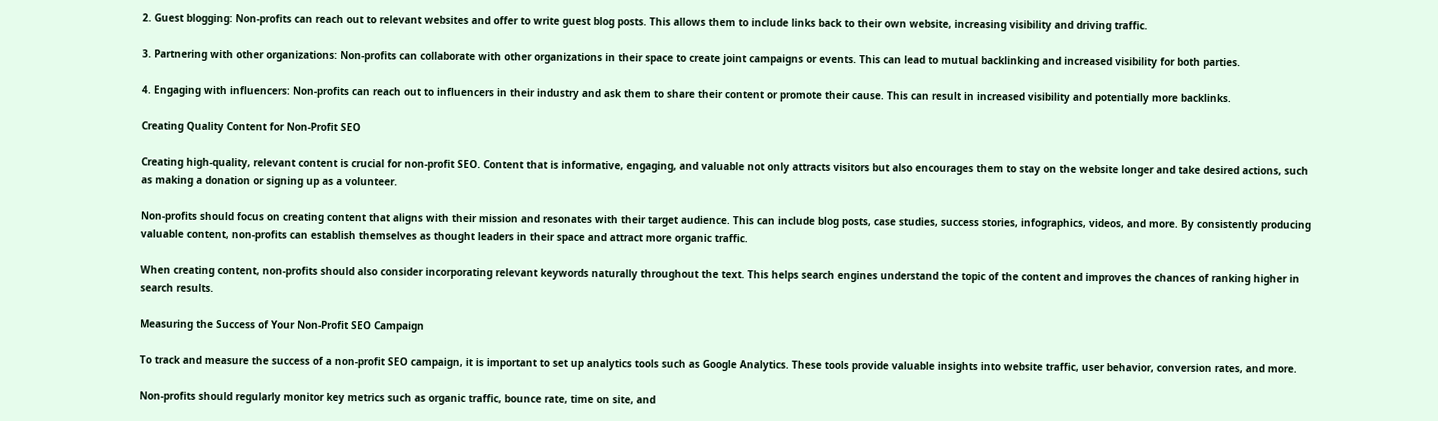2. Guest blogging: Non-profits can reach out to relevant websites and offer to write guest blog posts. This allows them to include links back to their own website, increasing visibility and driving traffic.

3. Partnering with other organizations: Non-profits can collaborate with other organizations in their space to create joint campaigns or events. This can lead to mutual backlinking and increased visibility for both parties.

4. Engaging with influencers: Non-profits can reach out to influencers in their industry and ask them to share their content or promote their cause. This can result in increased visibility and potentially more backlinks.

Creating Quality Content for Non-Profit SEO

Creating high-quality, relevant content is crucial for non-profit SEO. Content that is informative, engaging, and valuable not only attracts visitors but also encourages them to stay on the website longer and take desired actions, such as making a donation or signing up as a volunteer.

Non-profits should focus on creating content that aligns with their mission and resonates with their target audience. This can include blog posts, case studies, success stories, infographics, videos, and more. By consistently producing valuable content, non-profits can establish themselves as thought leaders in their space and attract more organic traffic.

When creating content, non-profits should also consider incorporating relevant keywords naturally throughout the text. This helps search engines understand the topic of the content and improves the chances of ranking higher in search results.

Measuring the Success of Your Non-Profit SEO Campaign

To track and measure the success of a non-profit SEO campaign, it is important to set up analytics tools such as Google Analytics. These tools provide valuable insights into website traffic, user behavior, conversion rates, and more.

Non-profits should regularly monitor key metrics such as organic traffic, bounce rate, time on site, and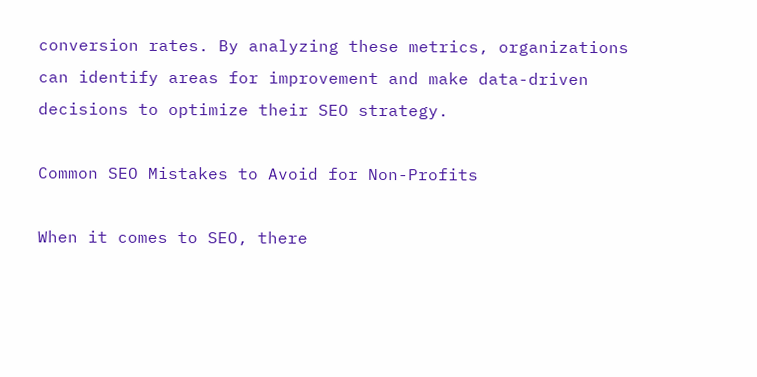conversion rates. By analyzing these metrics, organizations can identify areas for improvement and make data-driven decisions to optimize their SEO strategy.

Common SEO Mistakes to Avoid for Non-Profits

When it comes to SEO, there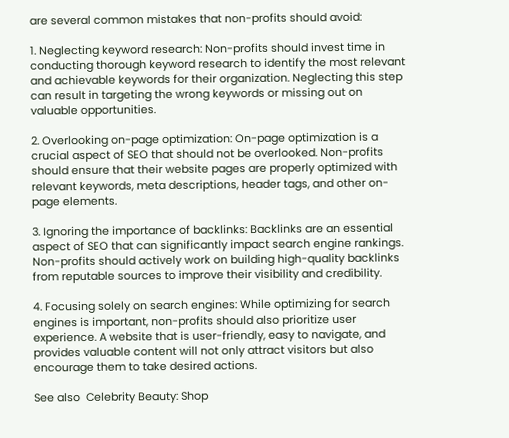are several common mistakes that non-profits should avoid:

1. Neglecting keyword research: Non-profits should invest time in conducting thorough keyword research to identify the most relevant and achievable keywords for their organization. Neglecting this step can result in targeting the wrong keywords or missing out on valuable opportunities.

2. Overlooking on-page optimization: On-page optimization is a crucial aspect of SEO that should not be overlooked. Non-profits should ensure that their website pages are properly optimized with relevant keywords, meta descriptions, header tags, and other on-page elements.

3. Ignoring the importance of backlinks: Backlinks are an essential aspect of SEO that can significantly impact search engine rankings. Non-profits should actively work on building high-quality backlinks from reputable sources to improve their visibility and credibility.

4. Focusing solely on search engines: While optimizing for search engines is important, non-profits should also prioritize user experience. A website that is user-friendly, easy to navigate, and provides valuable content will not only attract visitors but also encourage them to take desired actions.

See also  Celebrity Beauty: Shop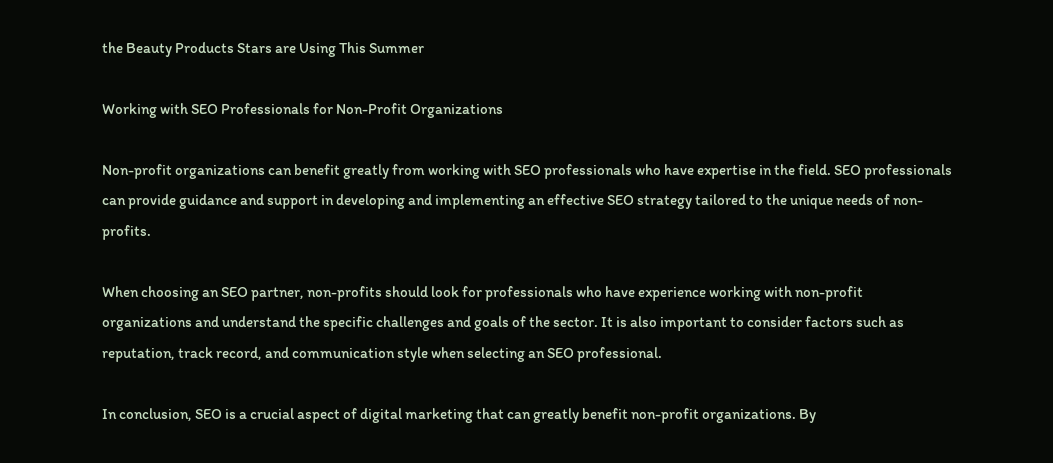the Beauty Products Stars are Using This Summer

Working with SEO Professionals for Non-Profit Organizations

Non-profit organizations can benefit greatly from working with SEO professionals who have expertise in the field. SEO professionals can provide guidance and support in developing and implementing an effective SEO strategy tailored to the unique needs of non-profits.

When choosing an SEO partner, non-profits should look for professionals who have experience working with non-profit organizations and understand the specific challenges and goals of the sector. It is also important to consider factors such as reputation, track record, and communication style when selecting an SEO professional.

In conclusion, SEO is a crucial aspect of digital marketing that can greatly benefit non-profit organizations. By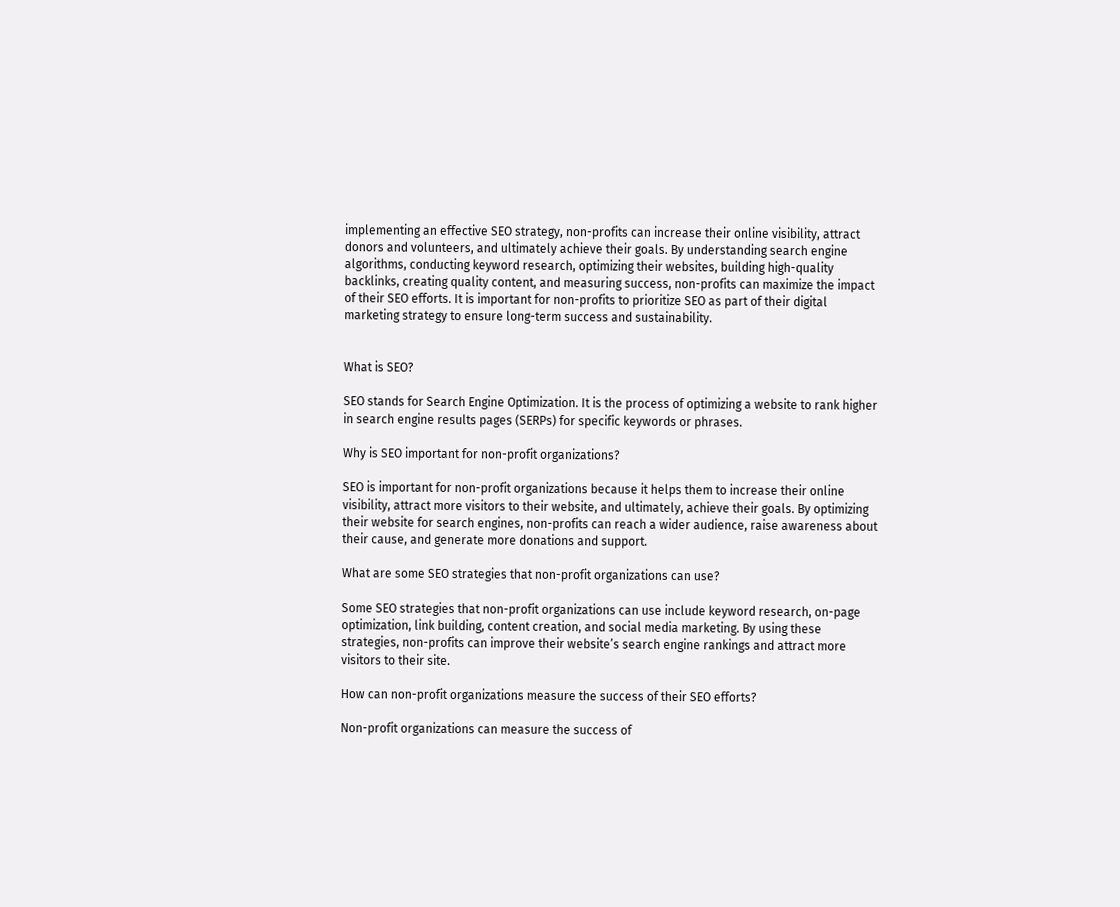implementing an effective SEO strategy, non-profits can increase their online visibility, attract donors and volunteers, and ultimately achieve their goals. By understanding search engine algorithms, conducting keyword research, optimizing their websites, building high-quality backlinks, creating quality content, and measuring success, non-profits can maximize the impact of their SEO efforts. It is important for non-profits to prioritize SEO as part of their digital marketing strategy to ensure long-term success and sustainability.


What is SEO?

SEO stands for Search Engine Optimization. It is the process of optimizing a website to rank higher in search engine results pages (SERPs) for specific keywords or phrases.

Why is SEO important for non-profit organizations?

SEO is important for non-profit organizations because it helps them to increase their online visibility, attract more visitors to their website, and ultimately, achieve their goals. By optimizing their website for search engines, non-profits can reach a wider audience, raise awareness about their cause, and generate more donations and support.

What are some SEO strategies that non-profit organizations can use?

Some SEO strategies that non-profit organizations can use include keyword research, on-page optimization, link building, content creation, and social media marketing. By using these strategies, non-profits can improve their website’s search engine rankings and attract more visitors to their site.

How can non-profit organizations measure the success of their SEO efforts?

Non-profit organizations can measure the success of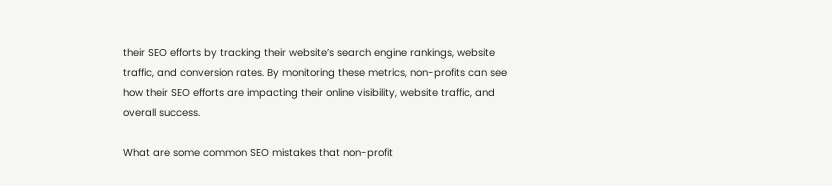their SEO efforts by tracking their website’s search engine rankings, website traffic, and conversion rates. By monitoring these metrics, non-profits can see how their SEO efforts are impacting their online visibility, website traffic, and overall success.

What are some common SEO mistakes that non-profit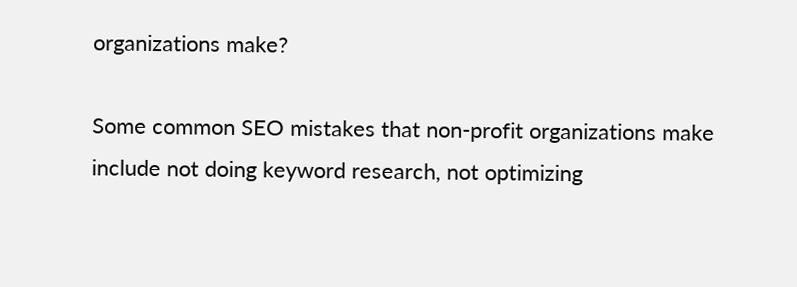organizations make?

Some common SEO mistakes that non-profit organizations make include not doing keyword research, not optimizing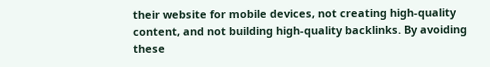their website for mobile devices, not creating high-quality content, and not building high-quality backlinks. By avoiding these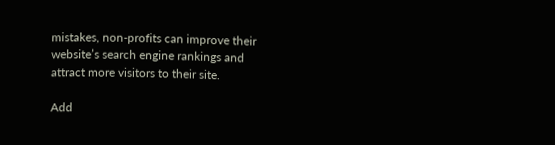mistakes, non-profits can improve their website’s search engine rankings and attract more visitors to their site.

Add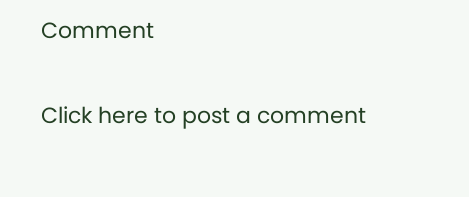Comment

Click here to post a comment